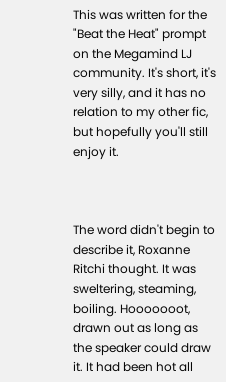This was written for the "Beat the Heat" prompt on the Megamind LJ community. It's short, it's very silly, and it has no relation to my other fic, but hopefully you'll still enjoy it.



The word didn't begin to describe it, Roxanne Ritchi thought. It was sweltering, steaming, boiling. Hooooooot, drawn out as long as the speaker could draw it. It had been hot all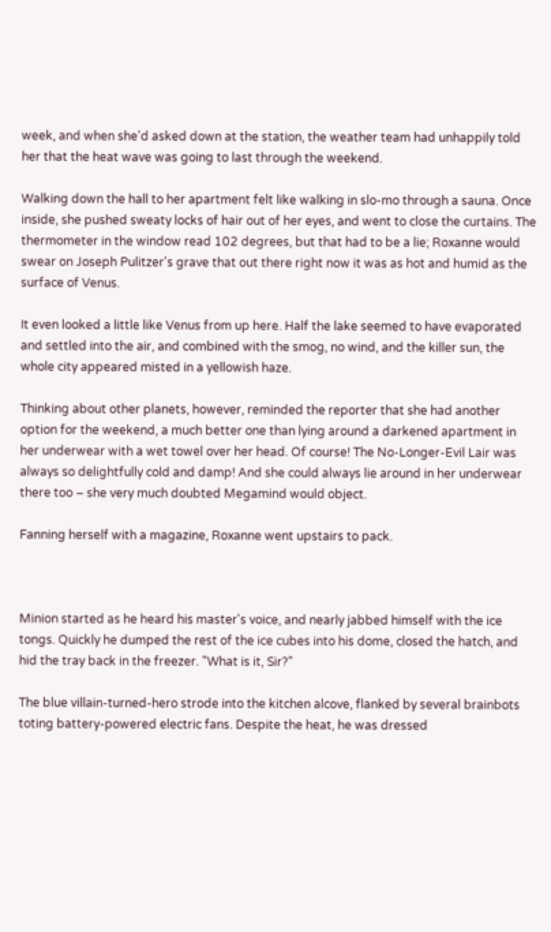week, and when she'd asked down at the station, the weather team had unhappily told her that the heat wave was going to last through the weekend.

Walking down the hall to her apartment felt like walking in slo-mo through a sauna. Once inside, she pushed sweaty locks of hair out of her eyes, and went to close the curtains. The thermometer in the window read 102 degrees, but that had to be a lie; Roxanne would swear on Joseph Pulitzer's grave that out there right now it was as hot and humid as the surface of Venus.

It even looked a little like Venus from up here. Half the lake seemed to have evaporated and settled into the air, and combined with the smog, no wind, and the killer sun, the whole city appeared misted in a yellowish haze.

Thinking about other planets, however, reminded the reporter that she had another option for the weekend, a much better one than lying around a darkened apartment in her underwear with a wet towel over her head. Of course! The No-Longer-Evil Lair was always so delightfully cold and damp! And she could always lie around in her underwear there too – she very much doubted Megamind would object.

Fanning herself with a magazine, Roxanne went upstairs to pack.



Minion started as he heard his master's voice, and nearly jabbed himself with the ice tongs. Quickly he dumped the rest of the ice cubes into his dome, closed the hatch, and hid the tray back in the freezer. "What is it, Sir?"

The blue villain-turned-hero strode into the kitchen alcove, flanked by several brainbots toting battery-powered electric fans. Despite the heat, he was dressed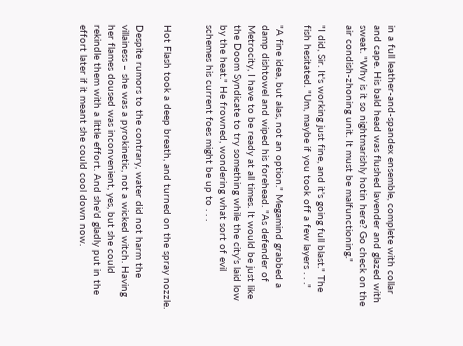in a full leather-and-spandex ensemble, complete with collar and cape. His bald head was flushed lavender and glazed with sweat. "Why is it so nightmarishly hotin here? Go check on the air condish-zhoning unit. It must be malfunctioning."

"I did, Sir. It's working just fine, and it's going full blast." The fish hesitated. "Um, maybe if you took off a few layers . . ."

"A fine idea, but alas, not an option." Megamind grabbed a damp dishtowel and wiped his forehead. "As defender of Metrocity, I have to be ready at all times. It would be just like the Doom Syndicate to try something while the city's laid low by the heat." He frowned, wondering what sort of evil schemes his current foes might be up to . . .


Hot Flash took a deep breath, and turned on the spray nozzle.

Despite rumors to the contrary, water did not harm the villainess – she was a pyrokinetic, not a wicked witch. Having her flames doused was inconvenient, yes, but she could rekindle them with a little effort. And she'd gladly put in the effort later if it meant she could cool down now.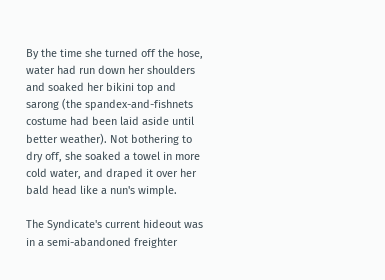By the time she turned off the hose, water had run down her shoulders and soaked her bikini top and sarong (the spandex-and-fishnets costume had been laid aside until better weather). Not bothering to dry off, she soaked a towel in more cold water, and draped it over her bald head like a nun's wimple.

The Syndicate's current hideout was in a semi-abandoned freighter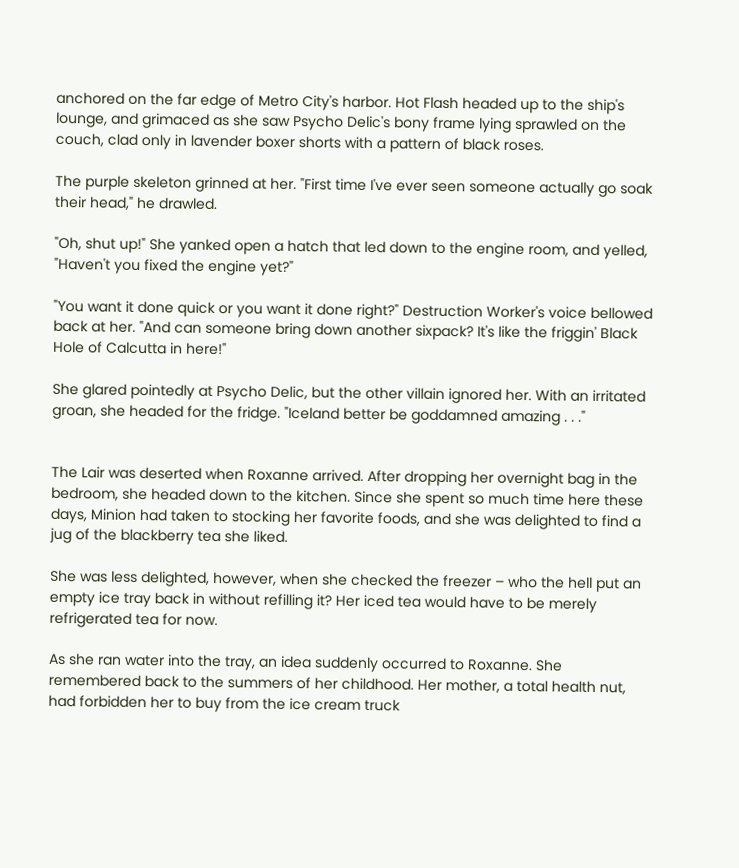anchored on the far edge of Metro City's harbor. Hot Flash headed up to the ship's lounge, and grimaced as she saw Psycho Delic's bony frame lying sprawled on the couch, clad only in lavender boxer shorts with a pattern of black roses.

The purple skeleton grinned at her. "First time I've ever seen someone actually go soak their head," he drawled.

"Oh, shut up!" She yanked open a hatch that led down to the engine room, and yelled, "Haven't you fixed the engine yet?"

"You want it done quick or you want it done right?" Destruction Worker's voice bellowed back at her. "And can someone bring down another sixpack? It's like the friggin' Black Hole of Calcutta in here!"

She glared pointedly at Psycho Delic, but the other villain ignored her. With an irritated groan, she headed for the fridge. "Iceland better be goddamned amazing . . ."


The Lair was deserted when Roxanne arrived. After dropping her overnight bag in the bedroom, she headed down to the kitchen. Since she spent so much time here these days, Minion had taken to stocking her favorite foods, and she was delighted to find a jug of the blackberry tea she liked.

She was less delighted, however, when she checked the freezer – who the hell put an empty ice tray back in without refilling it? Her iced tea would have to be merely refrigerated tea for now.

As she ran water into the tray, an idea suddenly occurred to Roxanne. She remembered back to the summers of her childhood. Her mother, a total health nut, had forbidden her to buy from the ice cream truck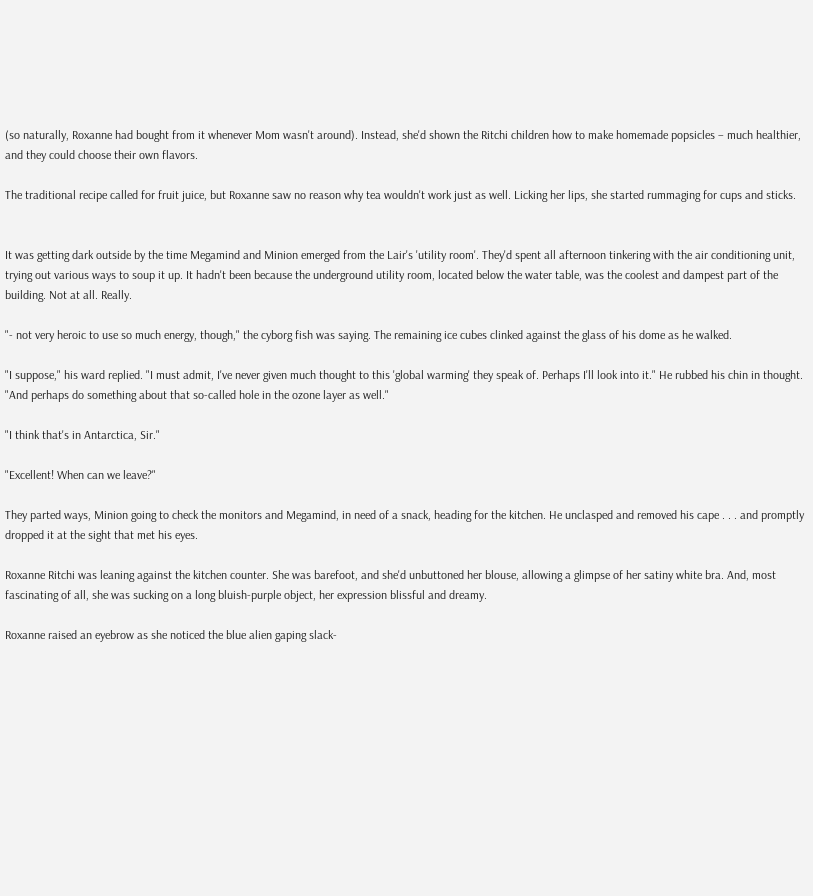(so naturally, Roxanne had bought from it whenever Mom wasn't around). Instead, she'd shown the Ritchi children how to make homemade popsicles – much healthier, and they could choose their own flavors.

The traditional recipe called for fruit juice, but Roxanne saw no reason why tea wouldn't work just as well. Licking her lips, she started rummaging for cups and sticks.


It was getting dark outside by the time Megamind and Minion emerged from the Lair's 'utility room'. They'd spent all afternoon tinkering with the air conditioning unit, trying out various ways to soup it up. It hadn't been because the underground utility room, located below the water table, was the coolest and dampest part of the building. Not at all. Really.

"- not very heroic to use so much energy, though," the cyborg fish was saying. The remaining ice cubes clinked against the glass of his dome as he walked.

"I suppose," his ward replied. "I must admit, I've never given much thought to this 'global warming' they speak of. Perhaps I'll look into it." He rubbed his chin in thought. "And perhaps do something about that so-called hole in the ozone layer as well."

"I think that's in Antarctica, Sir."

"Excellent! When can we leave?"

They parted ways, Minion going to check the monitors and Megamind, in need of a snack, heading for the kitchen. He unclasped and removed his cape . . . and promptly dropped it at the sight that met his eyes.

Roxanne Ritchi was leaning against the kitchen counter. She was barefoot, and she'd unbuttoned her blouse, allowing a glimpse of her satiny white bra. And, most fascinating of all, she was sucking on a long bluish-purple object, her expression blissful and dreamy.

Roxanne raised an eyebrow as she noticed the blue alien gaping slack-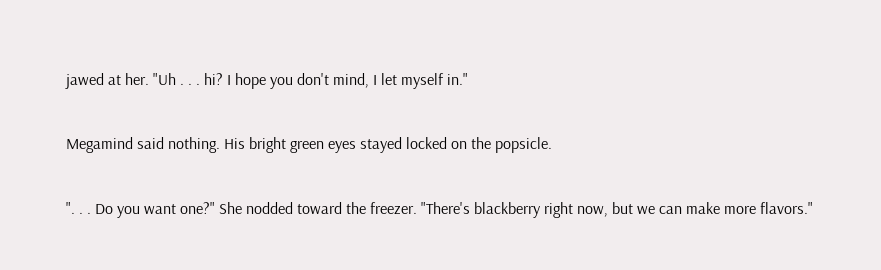jawed at her. "Uh . . . hi? I hope you don't mind, I let myself in."

Megamind said nothing. His bright green eyes stayed locked on the popsicle.

". . . Do you want one?" She nodded toward the freezer. "There's blackberry right now, but we can make more flavors."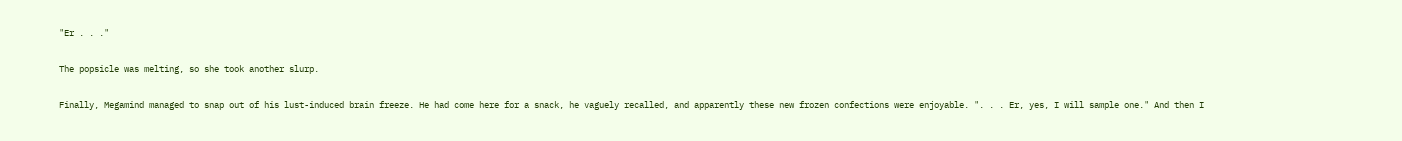"Er . . ."

The popsicle was melting, so she took another slurp.

Finally, Megamind managed to snap out of his lust-induced brain freeze. He had come here for a snack, he vaguely recalled, and apparently these new frozen confections were enjoyable. ". . . Er, yes, I will sample one." And then I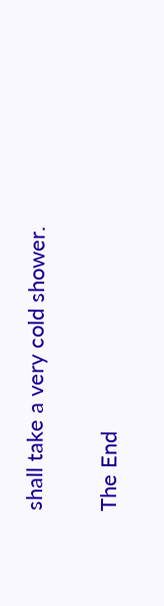shall take a very cold shower.

The End